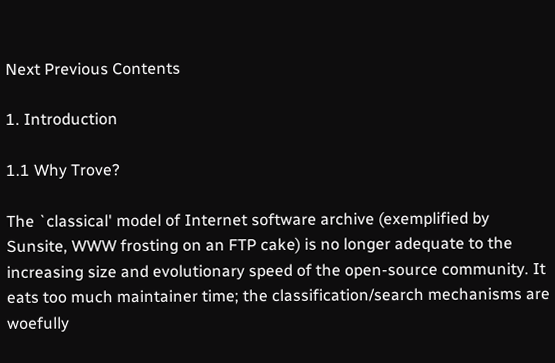Next Previous Contents

1. Introduction

1.1 Why Trove?

The `classical' model of Internet software archive (exemplified by Sunsite, WWW frosting on an FTP cake) is no longer adequate to the increasing size and evolutionary speed of the open-source community. It eats too much maintainer time; the classification/search mechanisms are woefully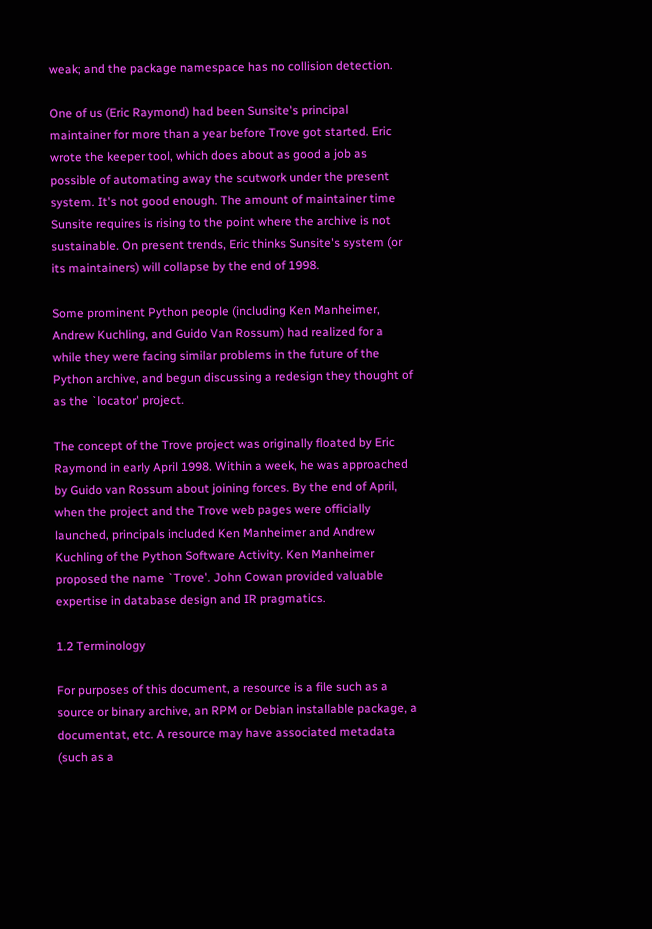weak; and the package namespace has no collision detection.

One of us (Eric Raymond) had been Sunsite's principal maintainer for more than a year before Trove got started. Eric wrote the keeper tool, which does about as good a job as possible of automating away the scutwork under the present system. It's not good enough. The amount of maintainer time Sunsite requires is rising to the point where the archive is not sustainable. On present trends, Eric thinks Sunsite's system (or its maintainers) will collapse by the end of 1998.

Some prominent Python people (including Ken Manheimer, Andrew Kuchling, and Guido Van Rossum) had realized for a while they were facing similar problems in the future of the Python archive, and begun discussing a redesign they thought of as the `locator' project.

The concept of the Trove project was originally floated by Eric Raymond in early April 1998. Within a week, he was approached by Guido van Rossum about joining forces. By the end of April, when the project and the Trove web pages were officially launched, principals included Ken Manheimer and Andrew Kuchling of the Python Software Activity. Ken Manheimer proposed the name `Trove'. John Cowan provided valuable expertise in database design and IR pragmatics.

1.2 Terminology

For purposes of this document, a resource is a file such as a source or binary archive, an RPM or Debian installable package, a documentat, etc. A resource may have associated metadata (such as a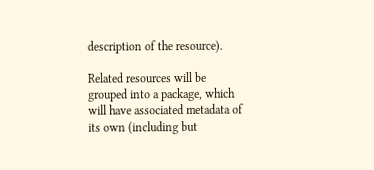description of the resource).

Related resources will be grouped into a package, which will have associated metadata of its own (including but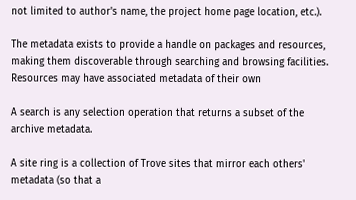not limited to author's name, the project home page location, etc.).

The metadata exists to provide a handle on packages and resources, making them discoverable through searching and browsing facilities. Resources may have associated metadata of their own

A search is any selection operation that returns a subset of the archive metadata.

A site ring is a collection of Trove sites that mirror each others' metadata (so that a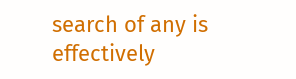search of any is effectively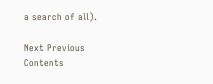a search of all).

Next Previous Contents